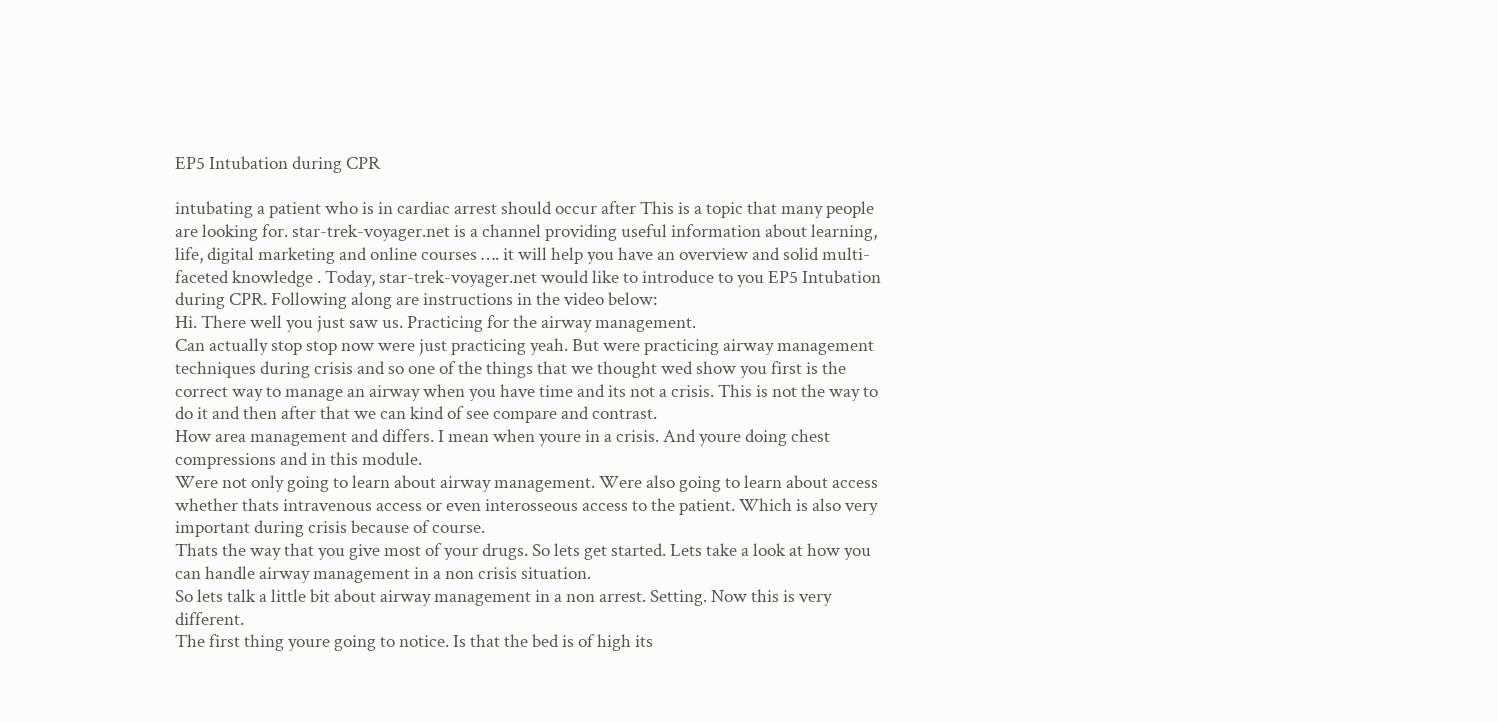EP5 Intubation during CPR

intubating a patient who is in cardiac arrest should occur after This is a topic that many people are looking for. star-trek-voyager.net is a channel providing useful information about learning, life, digital marketing and online courses …. it will help you have an overview and solid multi-faceted knowledge . Today, star-trek-voyager.net would like to introduce to you EP5 Intubation during CPR. Following along are instructions in the video below:
Hi. There well you just saw us. Practicing for the airway management.
Can actually stop stop now were just practicing yeah. But were practicing airway management techniques during crisis and so one of the things that we thought wed show you first is the correct way to manage an airway when you have time and its not a crisis. This is not the way to do it and then after that we can kind of see compare and contrast.
How area management and differs. I mean when youre in a crisis. And youre doing chest compressions and in this module.
Were not only going to learn about airway management. Were also going to learn about access whether thats intravenous access or even interosseous access to the patient. Which is also very important during crisis because of course.
Thats the way that you give most of your drugs. So lets get started. Lets take a look at how you can handle airway management in a non crisis situation.
So lets talk a little bit about airway management in a non arrest. Setting. Now this is very different.
The first thing youre going to notice. Is that the bed is of high its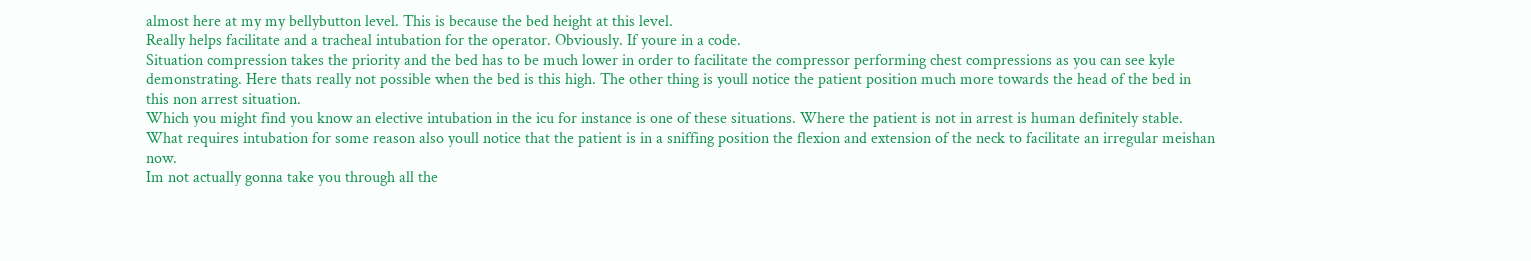almost here at my my bellybutton level. This is because the bed height at this level.
Really helps facilitate and a tracheal intubation for the operator. Obviously. If youre in a code.
Situation compression takes the priority and the bed has to be much lower in order to facilitate the compressor performing chest compressions as you can see kyle demonstrating. Here thats really not possible when the bed is this high. The other thing is youll notice the patient position much more towards the head of the bed in this non arrest situation.
Which you might find you know an elective intubation in the icu for instance is one of these situations. Where the patient is not in arrest is human definitely stable. What requires intubation for some reason also youll notice that the patient is in a sniffing position the flexion and extension of the neck to facilitate an irregular meishan now.
Im not actually gonna take you through all the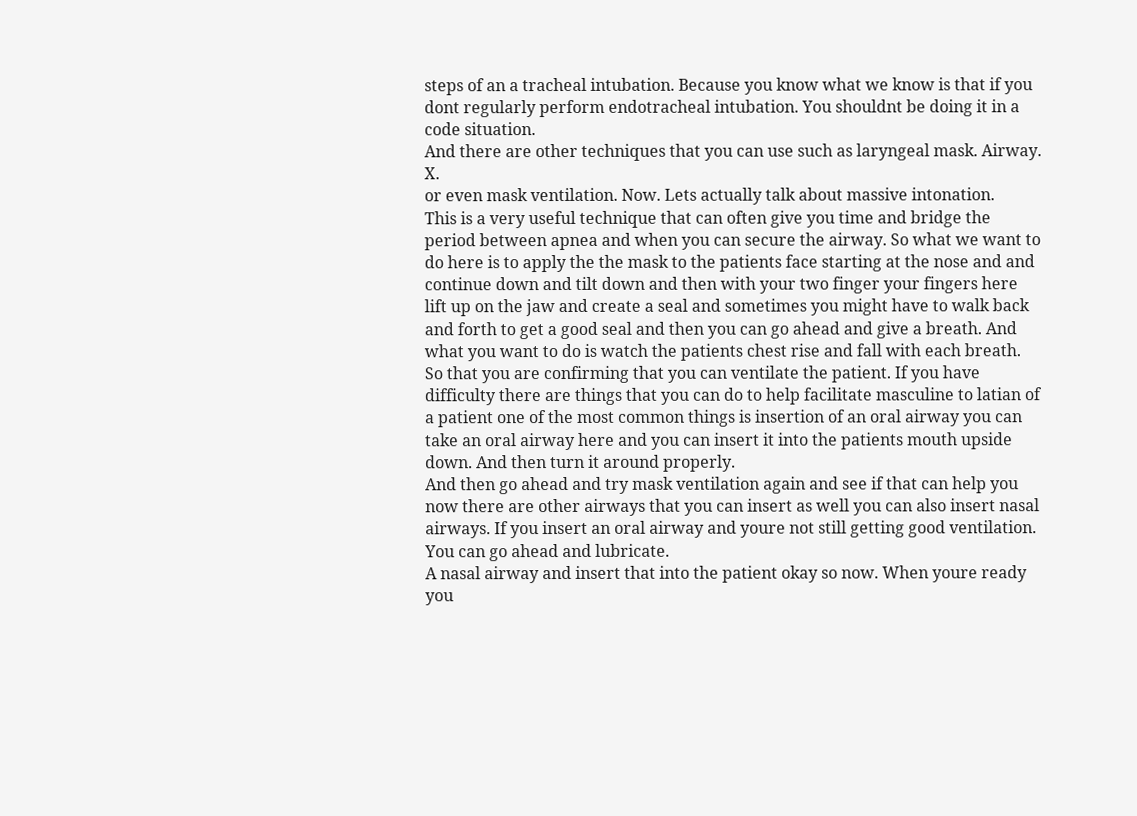steps of an a tracheal intubation. Because you know what we know is that if you dont regularly perform endotracheal intubation. You shouldnt be doing it in a code situation.
And there are other techniques that you can use such as laryngeal mask. Airway. X.
or even mask ventilation. Now. Lets actually talk about massive intonation.
This is a very useful technique that can often give you time and bridge the period between apnea and when you can secure the airway. So what we want to do here is to apply the the mask to the patients face starting at the nose and and continue down and tilt down and then with your two finger your fingers here lift up on the jaw and create a seal and sometimes you might have to walk back and forth to get a good seal and then you can go ahead and give a breath. And what you want to do is watch the patients chest rise and fall with each breath.
So that you are confirming that you can ventilate the patient. If you have difficulty there are things that you can do to help facilitate masculine to latian of a patient one of the most common things is insertion of an oral airway you can take an oral airway here and you can insert it into the patients mouth upside down. And then turn it around properly.
And then go ahead and try mask ventilation again and see if that can help you now there are other airways that you can insert as well you can also insert nasal airways. If you insert an oral airway and youre not still getting good ventilation. You can go ahead and lubricate.
A nasal airway and insert that into the patient okay so now. When youre ready you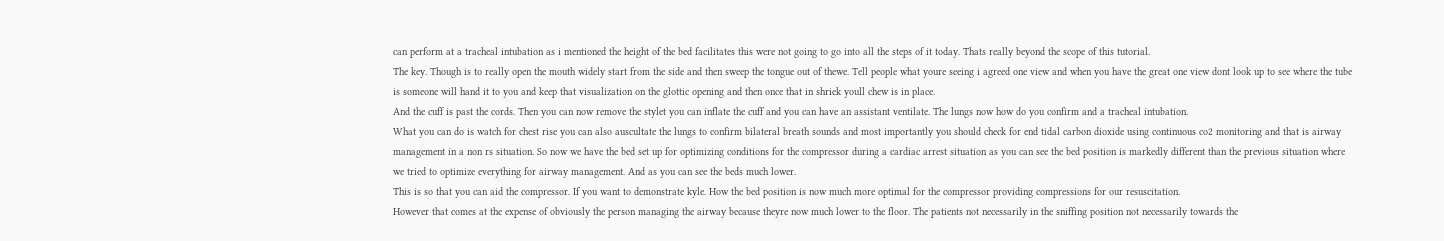can perform at a tracheal intubation as i mentioned the height of the bed facilitates this were not going to go into all the steps of it today. Thats really beyond the scope of this tutorial.
The key. Though is to really open the mouth widely start from the side and then sweep the tongue out of thewe. Tell people what youre seeing i agreed one view and when you have the great one view dont look up to see where the tube is someone will hand it to you and keep that visualization on the glottic opening and then once that in shriek youll chew is in place.
And the cuff is past the cords. Then you can now remove the stylet you can inflate the cuff and you can have an assistant ventilate. The lungs now how do you confirm and a tracheal intubation.
What you can do is watch for chest rise you can also auscultate the lungs to confirm bilateral breath sounds and most importantly you should check for end tidal carbon dioxide using continuous co2 monitoring and that is airway management in a non rs situation. So now we have the bed set up for optimizing conditions for the compressor during a cardiac arrest situation as you can see the bed position is markedly different than the previous situation where we tried to optimize everything for airway management. And as you can see the beds much lower.
This is so that you can aid the compressor. If you want to demonstrate kyle. How the bed position is now much more optimal for the compressor providing compressions for our resuscitation.
However that comes at the expense of obviously the person managing the airway because theyre now much lower to the floor. The patients not necessarily in the sniffing position not necessarily towards the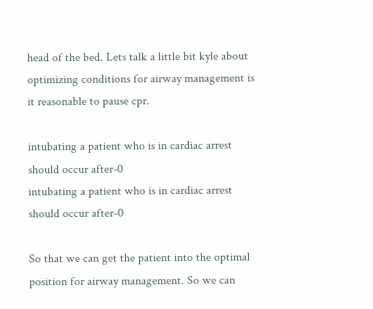head of the bed. Lets talk a little bit kyle about optimizing conditions for airway management is it reasonable to pause cpr.

intubating a patient who is in cardiac arrest should occur after-0
intubating a patient who is in cardiac arrest should occur after-0

So that we can get the patient into the optimal position for airway management. So we can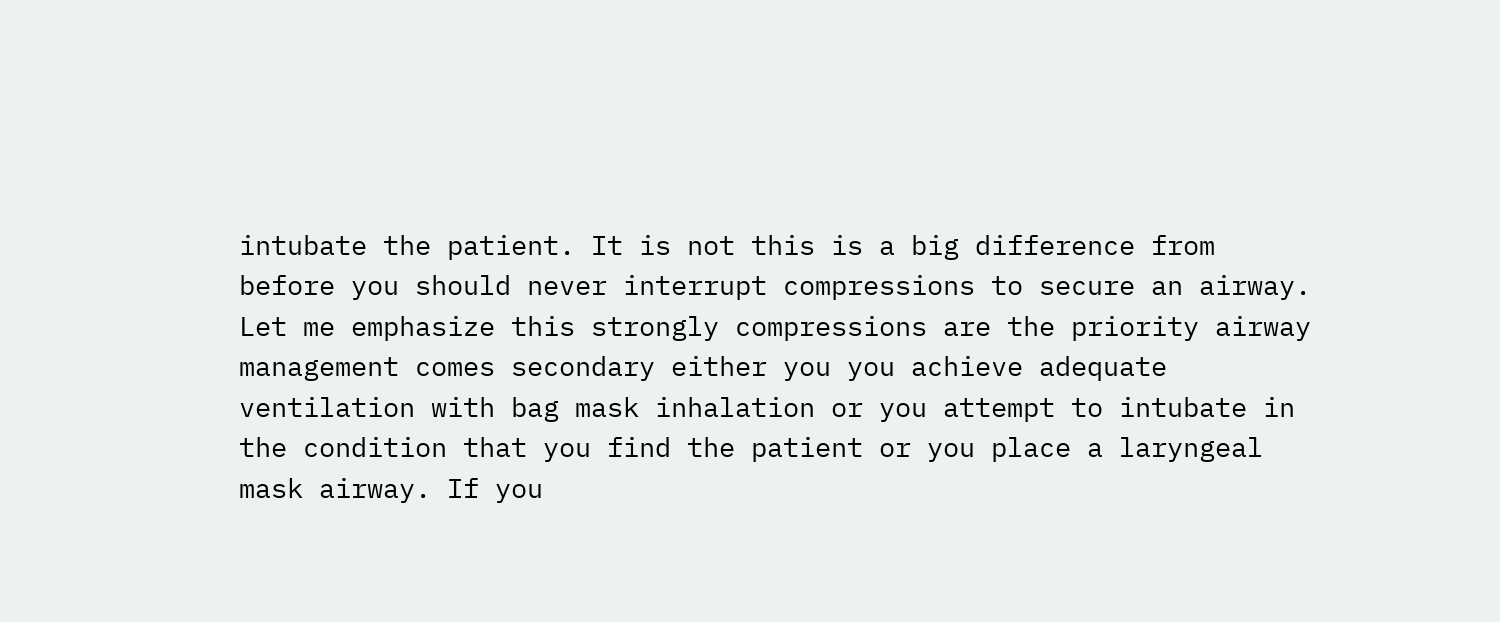intubate the patient. It is not this is a big difference from before you should never interrupt compressions to secure an airway.
Let me emphasize this strongly compressions are the priority airway management comes secondary either you you achieve adequate ventilation with bag mask inhalation or you attempt to intubate in the condition that you find the patient or you place a laryngeal mask airway. If you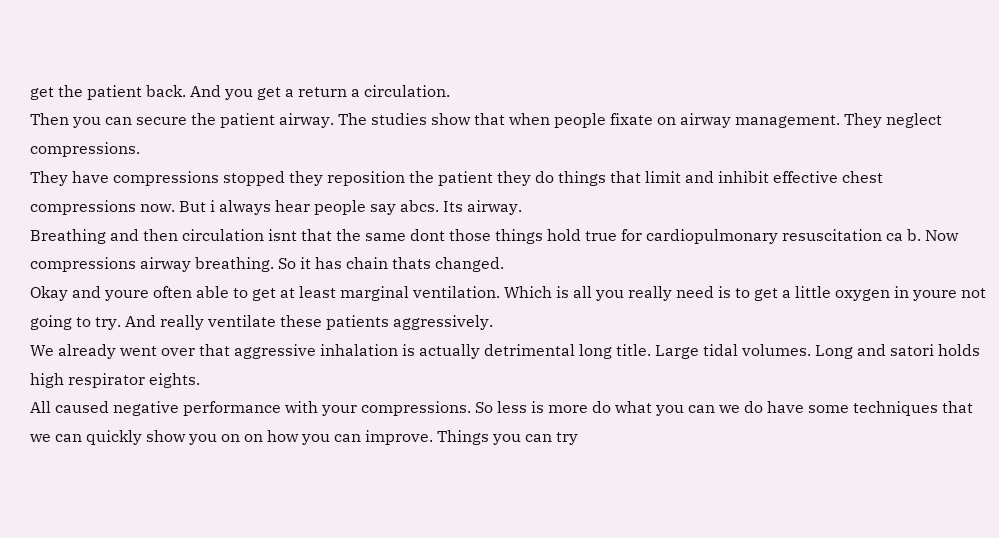get the patient back. And you get a return a circulation.
Then you can secure the patient airway. The studies show that when people fixate on airway management. They neglect compressions.
They have compressions stopped they reposition the patient they do things that limit and inhibit effective chest compressions now. But i always hear people say abcs. Its airway.
Breathing and then circulation isnt that the same dont those things hold true for cardiopulmonary resuscitation ca b. Now compressions airway breathing. So it has chain thats changed.
Okay and youre often able to get at least marginal ventilation. Which is all you really need is to get a little oxygen in youre not going to try. And really ventilate these patients aggressively.
We already went over that aggressive inhalation is actually detrimental long title. Large tidal volumes. Long and satori holds high respirator eights.
All caused negative performance with your compressions. So less is more do what you can we do have some techniques that we can quickly show you on on how you can improve. Things you can try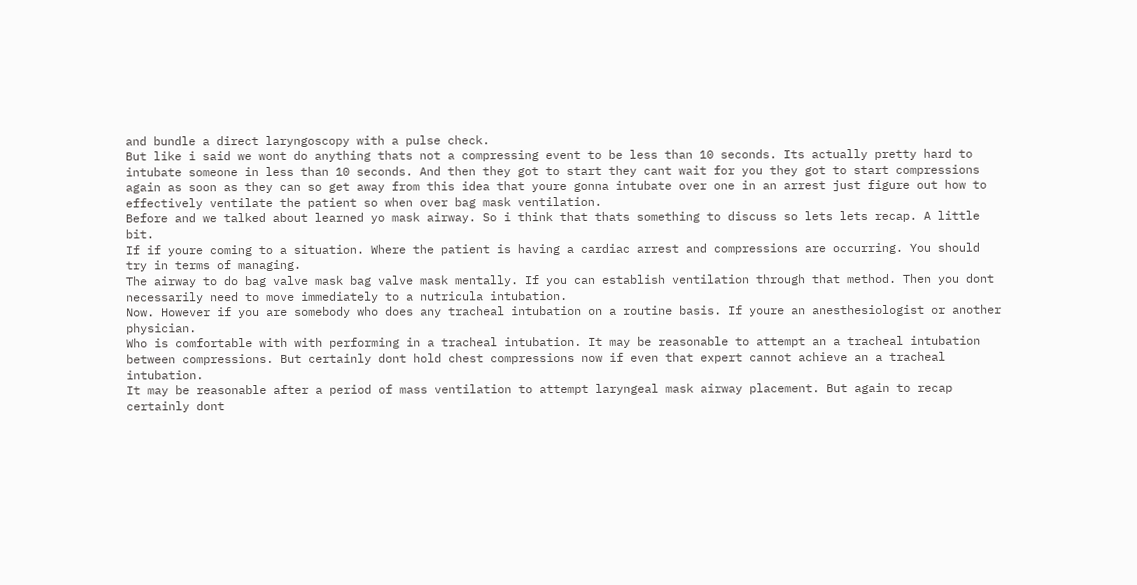and bundle a direct laryngoscopy with a pulse check.
But like i said we wont do anything thats not a compressing event to be less than 10 seconds. Its actually pretty hard to intubate someone in less than 10 seconds. And then they got to start they cant wait for you they got to start compressions again as soon as they can so get away from this idea that youre gonna intubate over one in an arrest just figure out how to effectively ventilate the patient so when over bag mask ventilation.
Before and we talked about learned yo mask airway. So i think that thats something to discuss so lets lets recap. A little bit.
If if youre coming to a situation. Where the patient is having a cardiac arrest and compressions are occurring. You should try in terms of managing.
The airway to do bag valve mask bag valve mask mentally. If you can establish ventilation through that method. Then you dont necessarily need to move immediately to a nutricula intubation.
Now. However if you are somebody who does any tracheal intubation on a routine basis. If youre an anesthesiologist or another physician.
Who is comfortable with with performing in a tracheal intubation. It may be reasonable to attempt an a tracheal intubation between compressions. But certainly dont hold chest compressions now if even that expert cannot achieve an a tracheal intubation.
It may be reasonable after a period of mass ventilation to attempt laryngeal mask airway placement. But again to recap certainly dont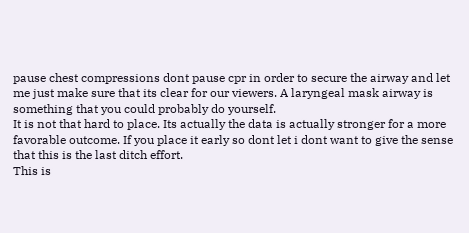pause chest compressions dont pause cpr in order to secure the airway and let me just make sure that its clear for our viewers. A laryngeal mask airway is something that you could probably do yourself.
It is not that hard to place. Its actually the data is actually stronger for a more favorable outcome. If you place it early so dont let i dont want to give the sense that this is the last ditch effort.
This is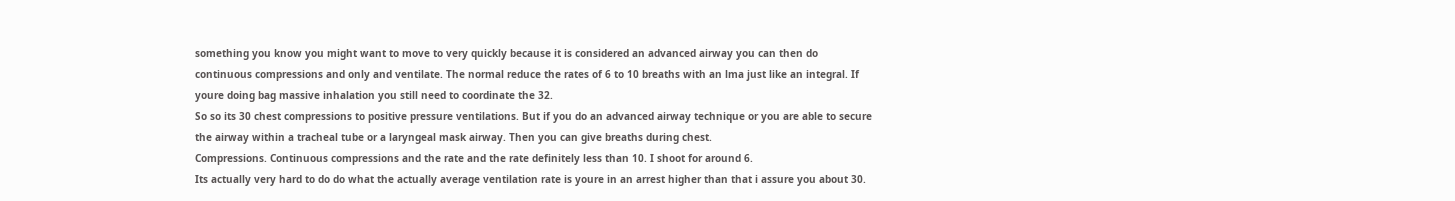something you know you might want to move to very quickly because it is considered an advanced airway you can then do continuous compressions and only and ventilate. The normal reduce the rates of 6 to 10 breaths with an lma just like an integral. If youre doing bag massive inhalation you still need to coordinate the 32.
So so its 30 chest compressions to positive pressure ventilations. But if you do an advanced airway technique or you are able to secure the airway within a tracheal tube or a laryngeal mask airway. Then you can give breaths during chest.
Compressions. Continuous compressions and the rate and the rate definitely less than 10. I shoot for around 6.
Its actually very hard to do do what the actually average ventilation rate is youre in an arrest higher than that i assure you about 30.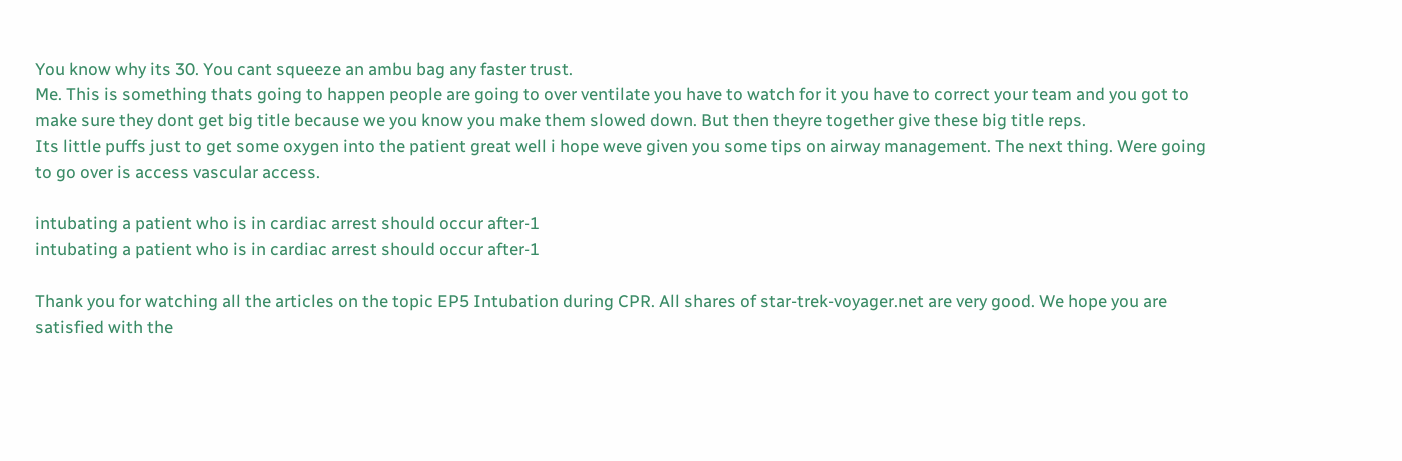You know why its 30. You cant squeeze an ambu bag any faster trust.
Me. This is something thats going to happen people are going to over ventilate you have to watch for it you have to correct your team and you got to make sure they dont get big title because we you know you make them slowed down. But then theyre together give these big title reps.
Its little puffs just to get some oxygen into the patient great well i hope weve given you some tips on airway management. The next thing. Were going to go over is access vascular access.

intubating a patient who is in cardiac arrest should occur after-1
intubating a patient who is in cardiac arrest should occur after-1

Thank you for watching all the articles on the topic EP5 Intubation during CPR. All shares of star-trek-voyager.net are very good. We hope you are satisfied with the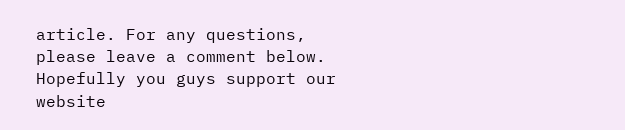article. For any questions, please leave a comment below. Hopefully you guys support our website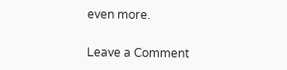even more.

Leave a Comment